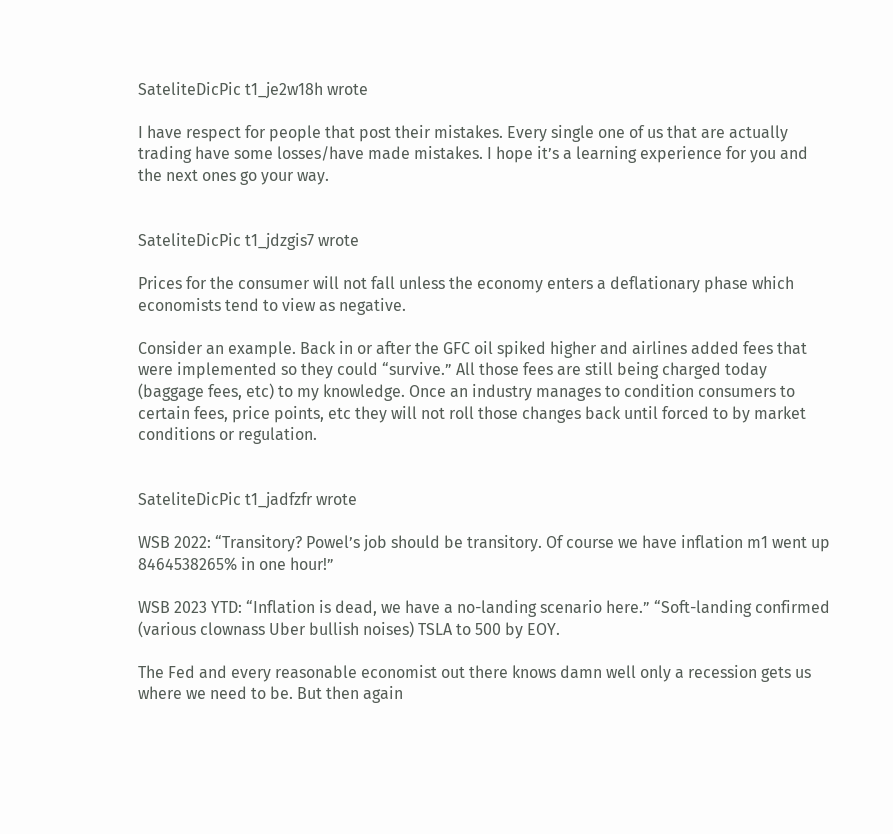SateliteDicPic t1_je2w18h wrote

I have respect for people that post their mistakes. Every single one of us that are actually trading have some losses/have made mistakes. I hope it’s a learning experience for you and the next ones go your way.


SateliteDicPic t1_jdzgis7 wrote

Prices for the consumer will not fall unless the economy enters a deflationary phase which economists tend to view as negative.

Consider an example. Back in or after the GFC oil spiked higher and airlines added fees that were implemented so they could “survive.” All those fees are still being charged today (baggage fees, etc) to my knowledge. Once an industry manages to condition consumers to certain fees, price points, etc they will not roll those changes back until forced to by market conditions or regulation.


SateliteDicPic t1_jadfzfr wrote

WSB 2022: “Transitory? Powel’s job should be transitory. Of course we have inflation m1 went up 8464538265% in one hour!”

WSB 2023 YTD: “Inflation is dead, we have a no-landing scenario here.” “Soft-landing confirmed (various clownass Uber bullish noises) TSLA to 500 by EOY.

The Fed and every reasonable economist out there knows damn well only a recession gets us where we need to be. But then again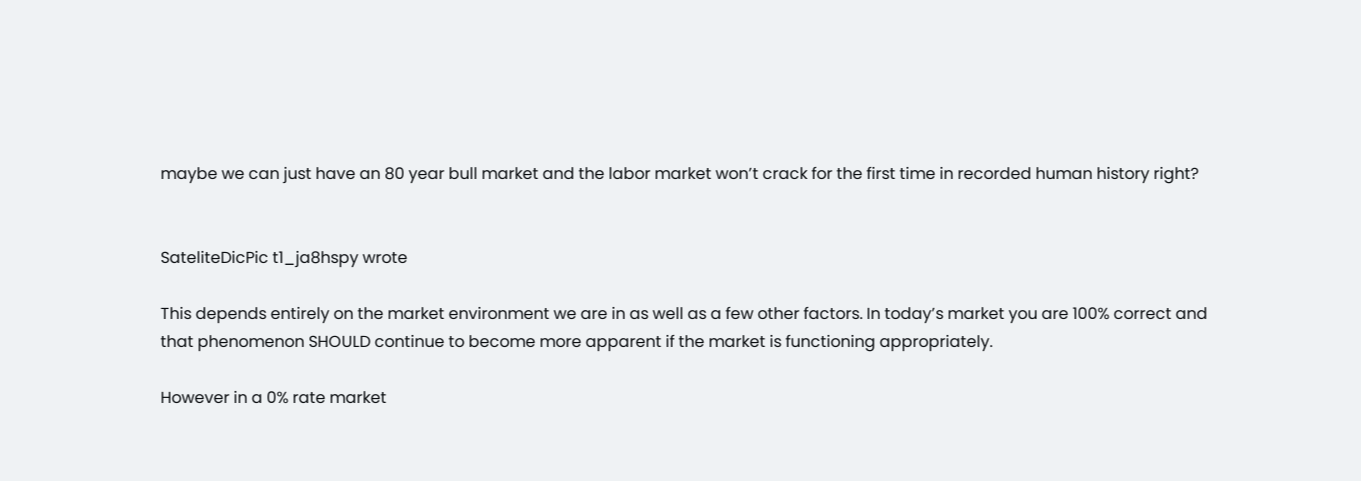maybe we can just have an 80 year bull market and the labor market won’t crack for the first time in recorded human history right?


SateliteDicPic t1_ja8hspy wrote

This depends entirely on the market environment we are in as well as a few other factors. In today’s market you are 100% correct and that phenomenon SHOULD continue to become more apparent if the market is functioning appropriately.

However in a 0% rate market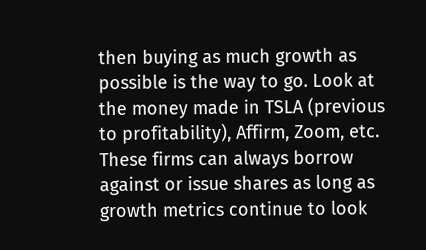then buying as much growth as possible is the way to go. Look at the money made in TSLA (previous to profitability), Affirm, Zoom, etc. These firms can always borrow against or issue shares as long as growth metrics continue to look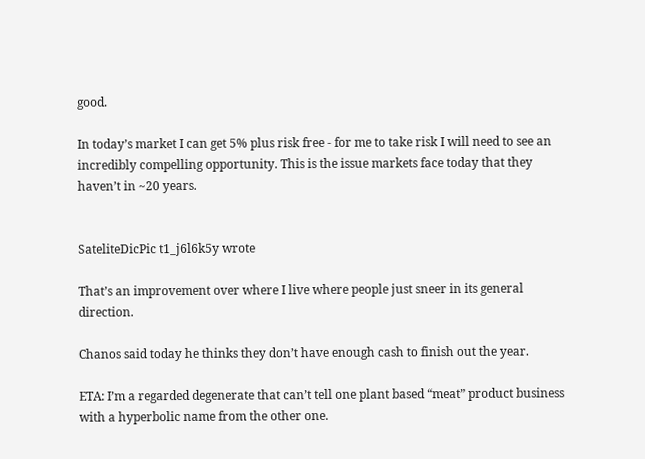good.

In today’s market I can get 5% plus risk free - for me to take risk I will need to see an incredibly compelling opportunity. This is the issue markets face today that they haven’t in ~20 years.


SateliteDicPic t1_j6l6k5y wrote

That’s an improvement over where I live where people just sneer in its general direction.

Chanos said today he thinks they don’t have enough cash to finish out the year.

ETA: I’m a regarded degenerate that can’t tell one plant based “meat” product business with a hyperbolic name from the other one.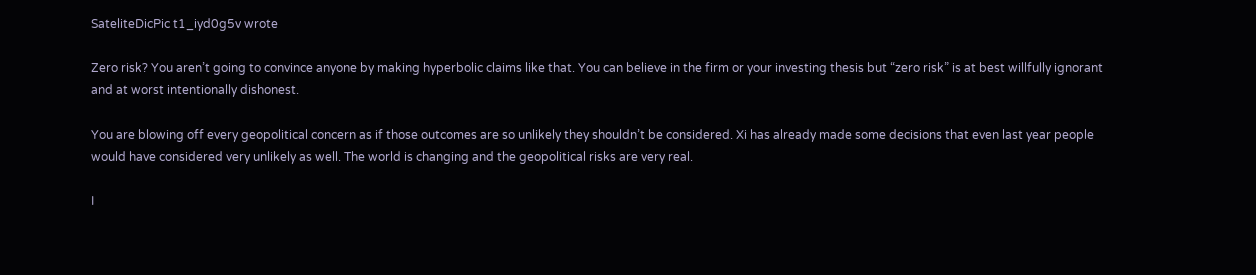SateliteDicPic t1_iyd0g5v wrote

Zero risk? You aren’t going to convince anyone by making hyperbolic claims like that. You can believe in the firm or your investing thesis but “zero risk” is at best willfully ignorant and at worst intentionally dishonest.

You are blowing off every geopolitical concern as if those outcomes are so unlikely they shouldn’t be considered. Xi has already made some decisions that even last year people would have considered very unlikely as well. The world is changing and the geopolitical risks are very real.

I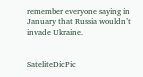remember everyone saying in January that Russia wouldn’t invade Ukraine.


SateliteDicPic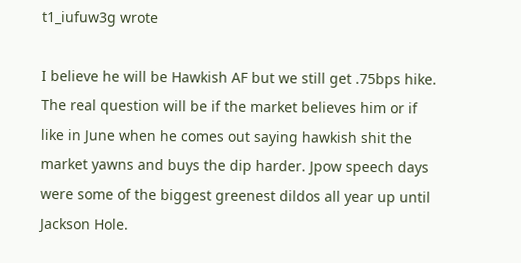t1_iufuw3g wrote

I believe he will be Hawkish AF but we still get .75bps hike. The real question will be if the market believes him or if like in June when he comes out saying hawkish shit the market yawns and buys the dip harder. Jpow speech days were some of the biggest greenest dildos all year up until Jackson Hole.